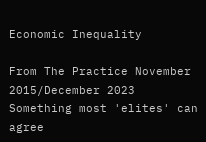Economic Inequality

From The Practice November 2015/December 2023
Something most 'elites' can agree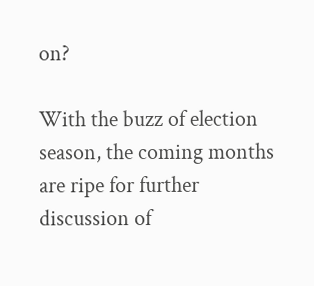on?

With the buzz of election season, the coming months are ripe for further discussion of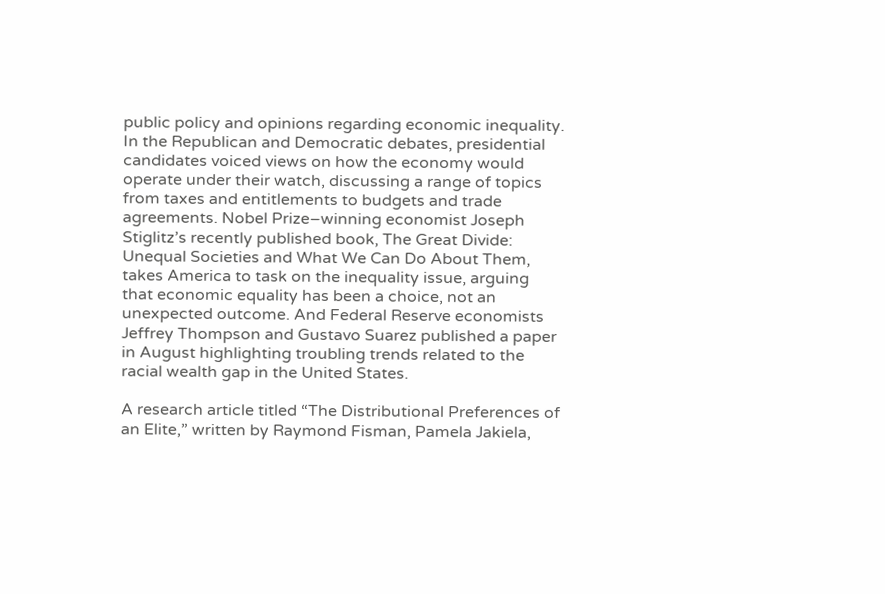public policy and opinions regarding economic inequality. In the Republican and Democratic debates, presidential candidates voiced views on how the economy would operate under their watch, discussing a range of topics from taxes and entitlements to budgets and trade agreements. Nobel Prize–winning economist Joseph Stiglitz’s recently published book, The Great Divide: Unequal Societies and What We Can Do About Them, takes America to task on the inequality issue, arguing that economic equality has been a choice, not an unexpected outcome. And Federal Reserve economists Jeffrey Thompson and Gustavo Suarez published a paper in August highlighting troubling trends related to the racial wealth gap in the United States.

A research article titled “The Distributional Preferences of an Elite,” written by Raymond Fisman, Pamela Jakiela,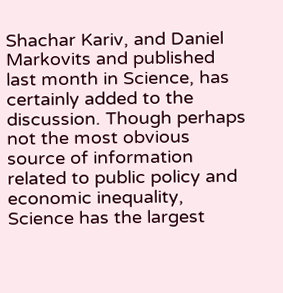Shachar Kariv, and Daniel Markovits and published last month in Science, has certainly added to the discussion. Though perhaps not the most obvious source of information related to public policy and economic inequality, Science has the largest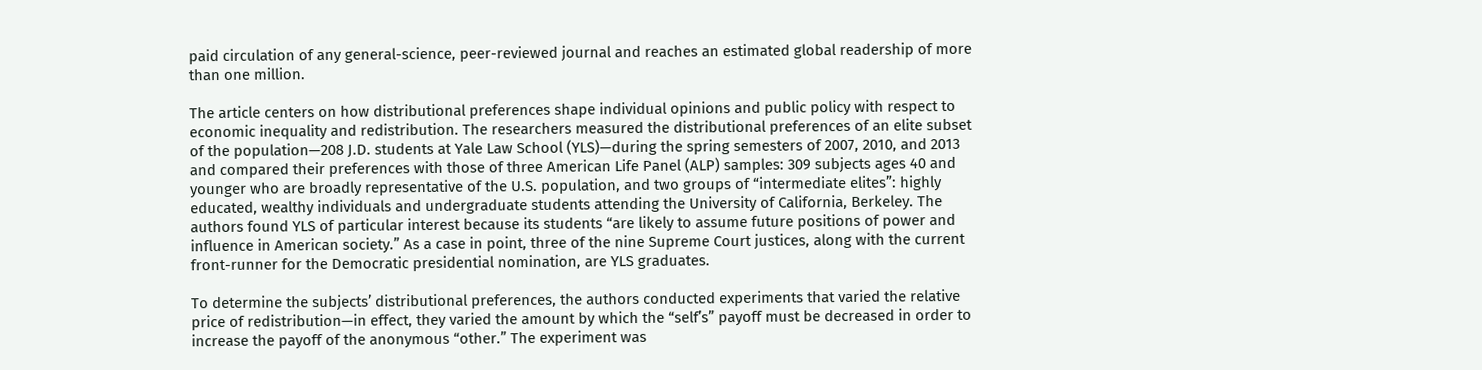paid circulation of any general-science, peer-reviewed journal and reaches an estimated global readership of more than one million.

The article centers on how distributional preferences shape individual opinions and public policy with respect to economic inequality and redistribution. The researchers measured the distributional preferences of an elite subset of the population—208 J.D. students at Yale Law School (YLS)—during the spring semesters of 2007, 2010, and 2013 and compared their preferences with those of three American Life Panel (ALP) samples: 309 subjects ages 40 and younger who are broadly representative of the U.S. population, and two groups of “intermediate elites”: highly educated, wealthy individuals and undergraduate students attending the University of California, Berkeley. The authors found YLS of particular interest because its students “are likely to assume future positions of power and influence in American society.” As a case in point, three of the nine Supreme Court justices, along with the current front-runner for the Democratic presidential nomination, are YLS graduates.

To determine the subjects’ distributional preferences, the authors conducted experiments that varied the relative price of redistribution—in effect, they varied the amount by which the “self’s” payoff must be decreased in order to increase the payoff of the anonymous “other.” The experiment was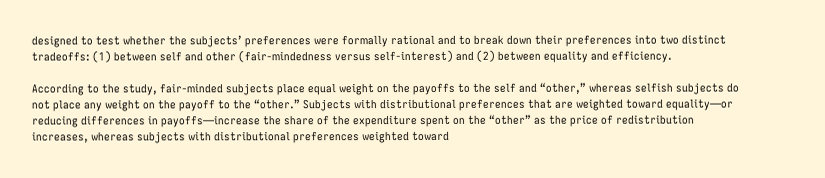designed to test whether the subjects’ preferences were formally rational and to break down their preferences into two distinct tradeoffs: (1) between self and other (fair-mindedness versus self-interest) and (2) between equality and efficiency.

According to the study, fair-minded subjects place equal weight on the payoffs to the self and “other,” whereas selfish subjects do not place any weight on the payoff to the “other.” Subjects with distributional preferences that are weighted toward equality—or reducing differences in payoffs—increase the share of the expenditure spent on the “other” as the price of redistribution increases, whereas subjects with distributional preferences weighted toward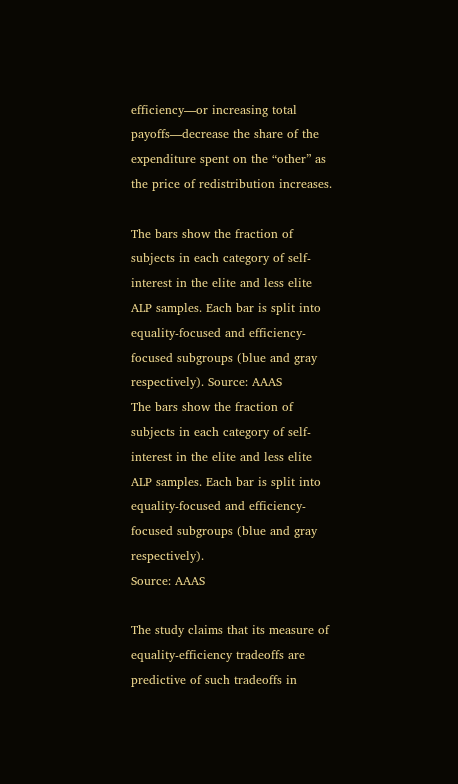efficiency—or increasing total payoffs—decrease the share of the expenditure spent on the “other” as the price of redistribution increases.

The bars show the fraction of subjects in each category of self-interest in the elite and less elite ALP samples. Each bar is split into equality-focused and efficiency-focused subgroups (blue and gray respectively). Source: AAAS
The bars show the fraction of subjects in each category of self-interest in the elite and less elite ALP samples. Each bar is split into equality-focused and efficiency-focused subgroups (blue and gray respectively).
Source: AAAS

The study claims that its measure of equality-efficiency tradeoffs are predictive of such tradeoffs in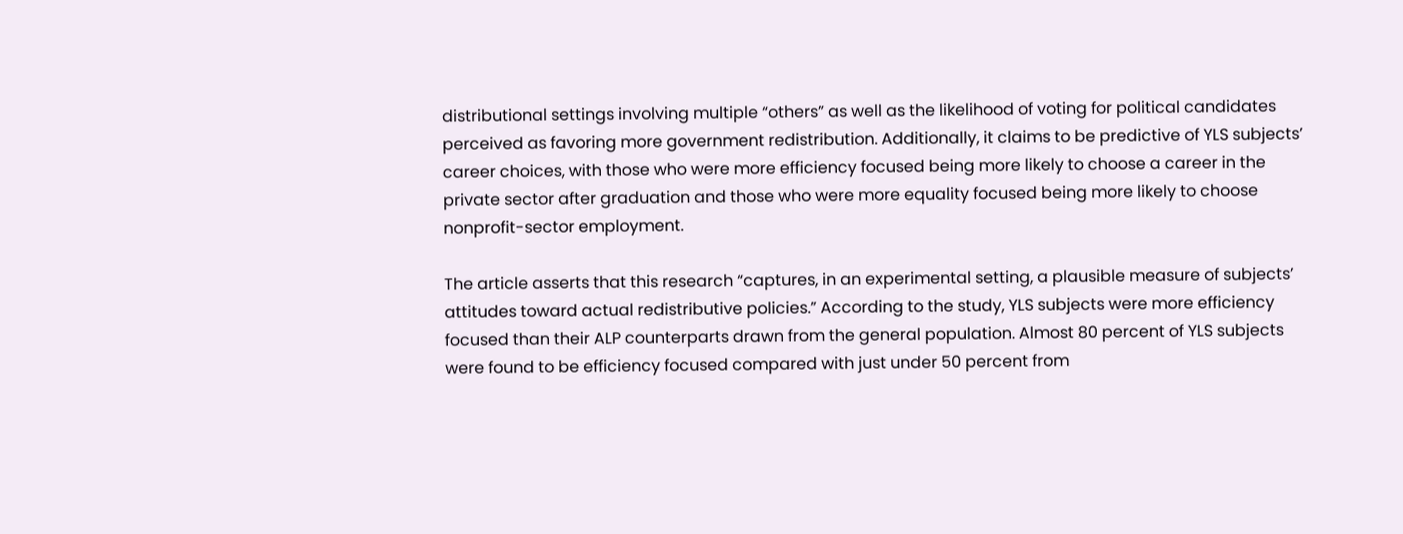distributional settings involving multiple “others” as well as the likelihood of voting for political candidates perceived as favoring more government redistribution. Additionally, it claims to be predictive of YLS subjects’ career choices, with those who were more efficiency focused being more likely to choose a career in the private sector after graduation and those who were more equality focused being more likely to choose nonprofit-sector employment.

The article asserts that this research “captures, in an experimental setting, a plausible measure of subjects’ attitudes toward actual redistributive policies.” According to the study, YLS subjects were more efficiency focused than their ALP counterparts drawn from the general population. Almost 80 percent of YLS subjects were found to be efficiency focused compared with just under 50 percent from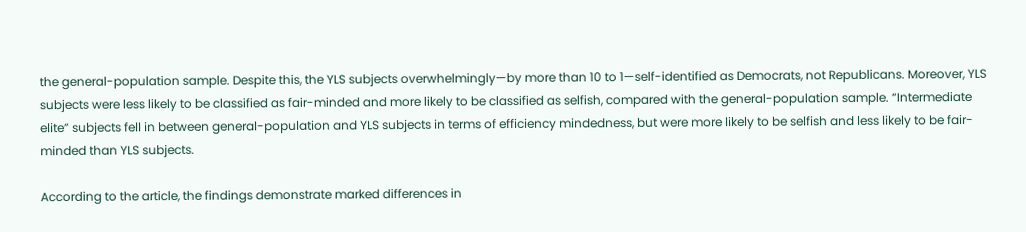the general-population sample. Despite this, the YLS subjects overwhelmingly—by more than 10 to 1—self-identified as Democrats, not Republicans. Moreover, YLS subjects were less likely to be classified as fair-minded and more likely to be classified as selfish, compared with the general-population sample. “Intermediate elite” subjects fell in between general-population and YLS subjects in terms of efficiency mindedness, but were more likely to be selfish and less likely to be fair-minded than YLS subjects.

According to the article, the findings demonstrate marked differences in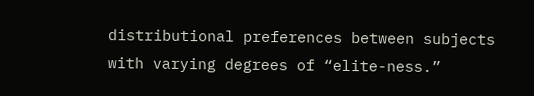distributional preferences between subjects with varying degrees of “elite-ness.”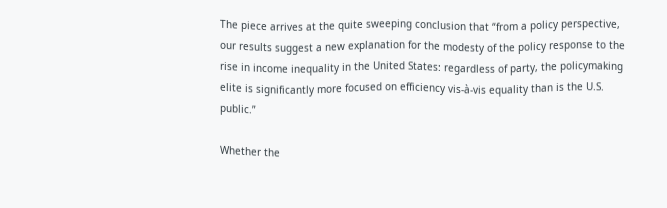The piece arrives at the quite sweeping conclusion that “from a policy perspective, our results suggest a new explanation for the modesty of the policy response to the rise in income inequality in the United States: regardless of party, the policymaking elite is significantly more focused on efficiency vis-à-vis equality than is the U.S. public.”

Whether the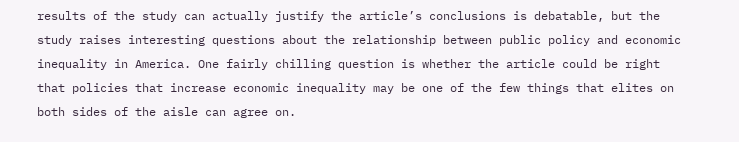results of the study can actually justify the article’s conclusions is debatable, but the study raises interesting questions about the relationship between public policy and economic inequality in America. One fairly chilling question is whether the article could be right that policies that increase economic inequality may be one of the few things that elites on both sides of the aisle can agree on.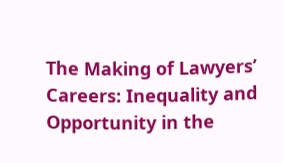The Making of Lawyers’ Careers: Inequality and Opportunity in the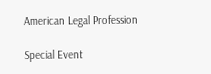American Legal Profession

Special Event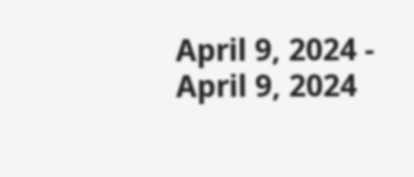April 9, 2024 - April 9, 2024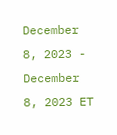December 8, 2023 - December 8, 2023 ET